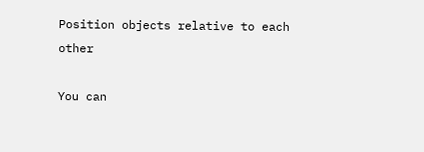Position objects relative to each other

You can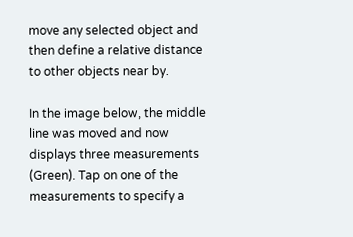move any selected object and then define a relative distance to other objects near by.

In the image below, the middle line was moved and now displays three measurements (Green). Tap on one of the measurements to specify a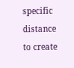specific distance to create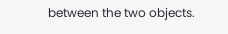between the two objects.